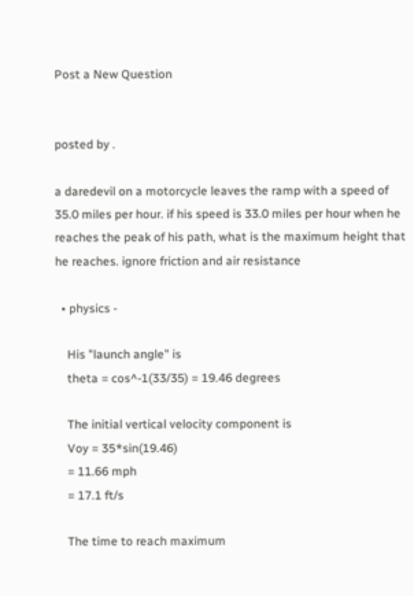Post a New Question


posted by .

a daredevil on a motorcycle leaves the ramp with a speed of 35.0 miles per hour. if his speed is 33.0 miles per hour when he reaches the peak of his path, what is the maximum height that he reaches. ignore friction and air resistance

  • physics -

    His "launch angle" is
    theta = cos^-1(33/35) = 19.46 degrees

    The initial vertical velocity component is
    Voy = 35*sin(19.46)
    = 11.66 mph
    = 17.1 ft/s

    The time to reach maximum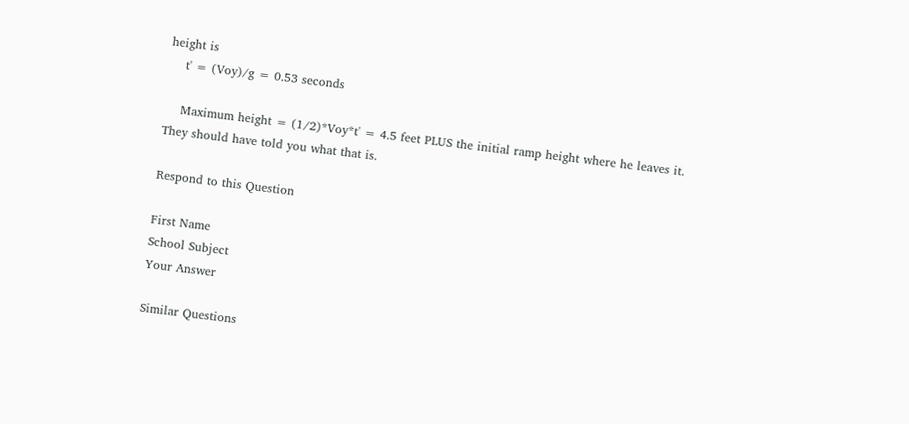height is
    t' = (Voy)/g = 0.53 seconds

    Maximum height = (1/2)*Voy*t' = 4.5 feet PLUS the initial ramp height where he leaves it. They should have told you what that is.

Respond to this Question

First Name
School Subject
Your Answer

Similar Questions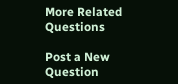More Related Questions

Post a New Question